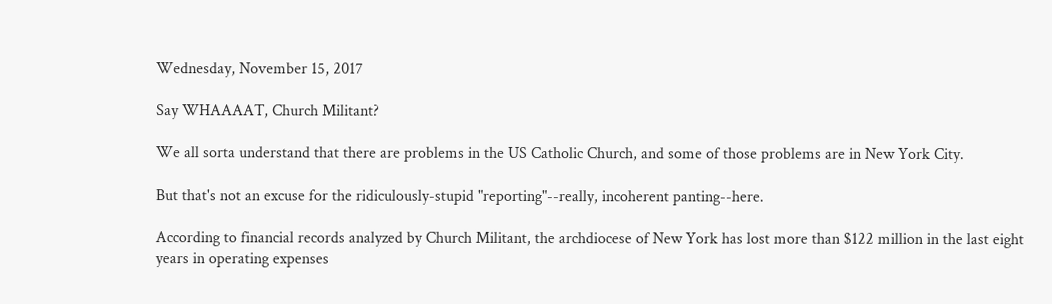Wednesday, November 15, 2017

Say WHAAAAT, Church Militant?

We all sorta understand that there are problems in the US Catholic Church, and some of those problems are in New York City.

But that's not an excuse for the ridiculously-stupid "reporting"--really, incoherent panting--here.

According to financial records analyzed by Church Militant, the archdiocese of New York has lost more than $122 million in the last eight years in operating expenses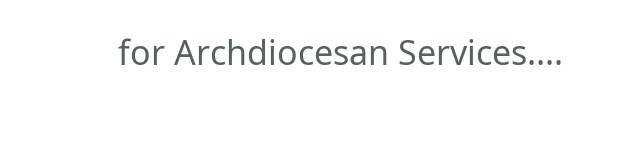for Archdiocesan Services....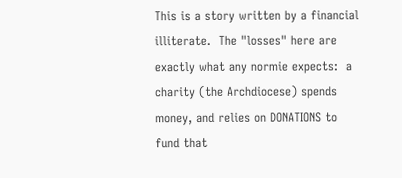This is a story written by a financial illiterate.  The "losses" here are exactly what any normie expects:  a charity (the Archdiocese) spends money, and relies on DONATIONS to fund that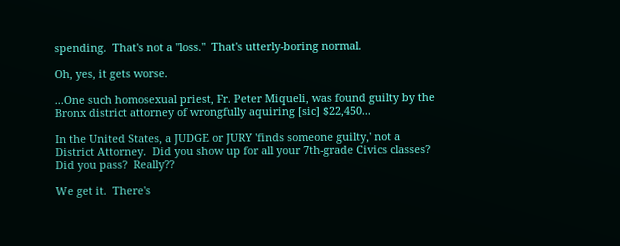spending.  That's not a "loss."  That's utterly-boring normal.

Oh, yes, it gets worse.

...One such homosexual priest, Fr. Peter Miqueli, was found guilty by the Bronx district attorney of wrongfully aquiring [sic] $22,450...

In the United States, a JUDGE or JURY 'finds someone guilty,' not a District Attorney.  Did you show up for all your 7th-grade Civics classes?  Did you pass?  Really??

We get it.  There's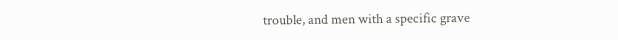trouble, and men with a specific grave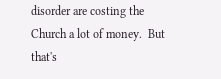disorder are costing the Church a lot of money.  But that's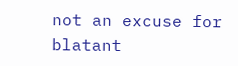not an excuse for blatant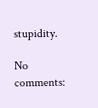stupidity.

No comments: